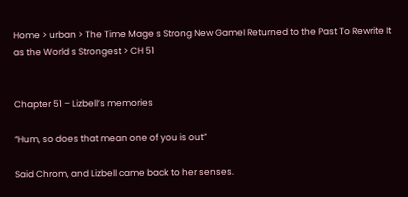Home > urban > The Time Mage s Strong New GameI Returned to the Past To Rewrite It as the World s Strongest > CH 51


Chapter 51 – Lizbell’s memories

“Hum, so does that mean one of you is out”

Said Chrom, and Lizbell came back to her senses.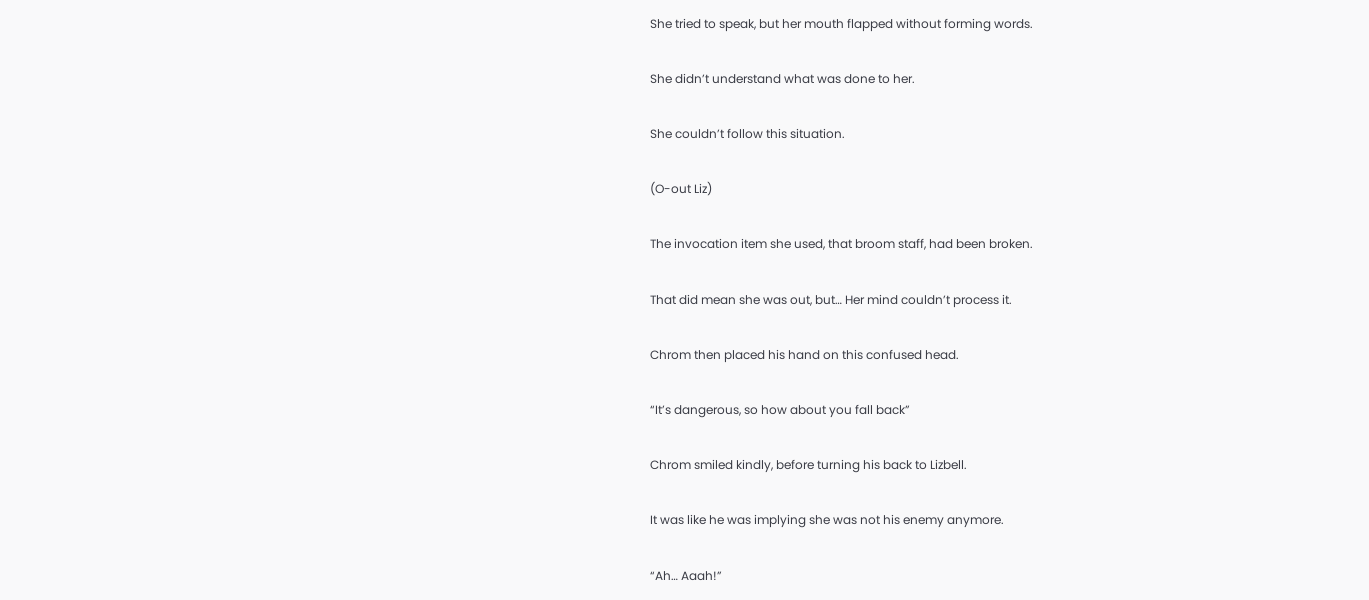She tried to speak, but her mouth flapped without forming words.

She didn’t understand what was done to her.

She couldn’t follow this situation.

(O-out Liz)

The invocation item she used, that broom staff, had been broken.

That did mean she was out, but… Her mind couldn’t process it.

Chrom then placed his hand on this confused head.

“It’s dangerous, so how about you fall back”

Chrom smiled kindly, before turning his back to Lizbell.

It was like he was implying she was not his enemy anymore.

“Ah… Aaah!”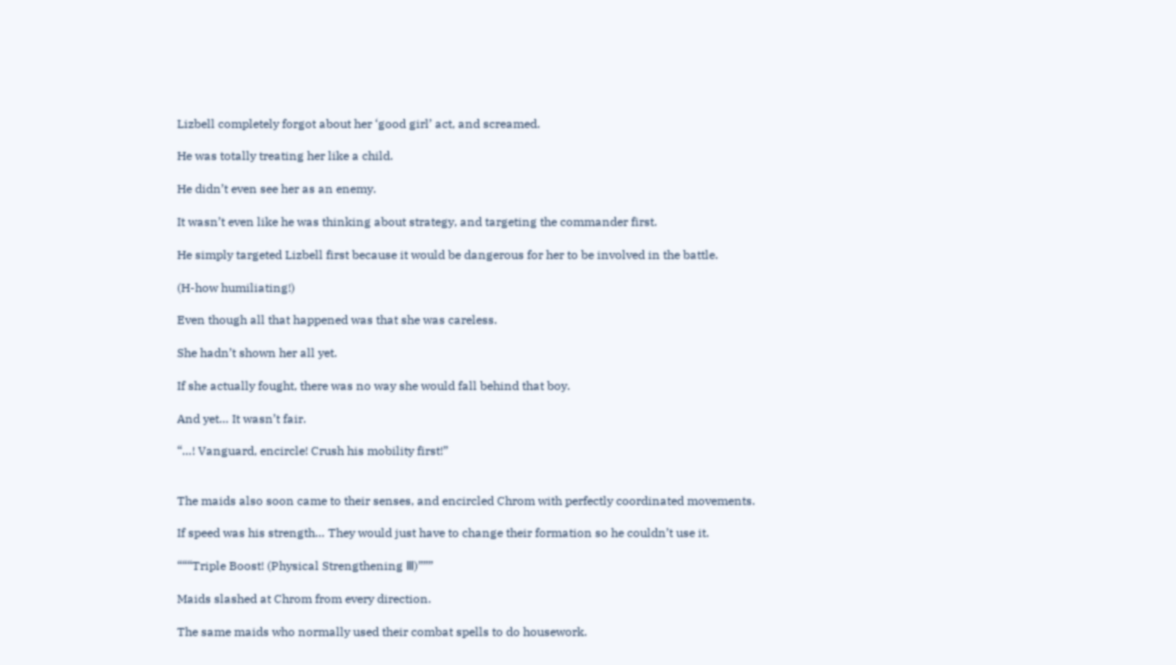Lizbell completely forgot about her ‘good girl’ act, and screamed.

He was totally treating her like a child.

He didn’t even see her as an enemy.

It wasn’t even like he was thinking about strategy, and targeting the commander first.

He simply targeted Lizbell first because it would be dangerous for her to be involved in the battle.

(H-how humiliating!)

Even though all that happened was that she was careless.

She hadn’t shown her all yet.

If she actually fought, there was no way she would fall behind that boy.

And yet… It wasn’t fair.

“…! Vanguard, encircle! Crush his mobility first!”


The maids also soon came to their senses, and encircled Chrom with perfectly coordinated movements.

If speed was his strength… They would just have to change their formation so he couldn’t use it.

“““Triple Boost! (Physical Strengthening Ⅲ)”””

Maids slashed at Chrom from every direction.

The same maids who normally used their combat spells to do housework.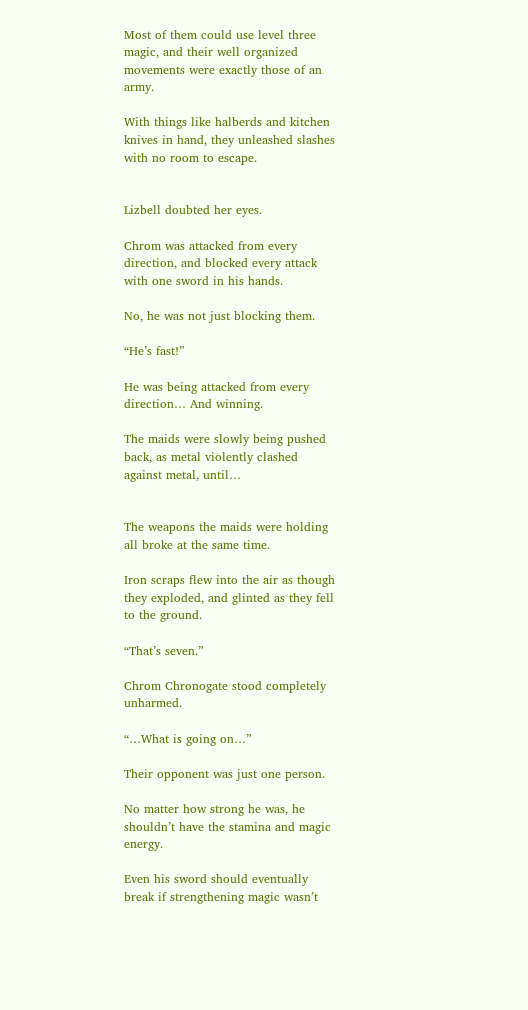Most of them could use level three magic, and their well organized movements were exactly those of an army.

With things like halberds and kitchen knives in hand, they unleashed slashes with no room to escape.


Lizbell doubted her eyes.

Chrom was attacked from every direction, and blocked every attack with one sword in his hands.

No, he was not just blocking them.

“He’s fast!”

He was being attacked from every direction… And winning.

The maids were slowly being pushed back, as metal violently clashed against metal, until…


The weapons the maids were holding all broke at the same time.

Iron scraps flew into the air as though they exploded, and glinted as they fell to the ground.

“That’s seven.”

Chrom Chronogate stood completely unharmed.

“…What is going on…”

Their opponent was just one person.

No matter how strong he was, he shouldn’t have the stamina and magic energy.

Even his sword should eventually break if strengthening magic wasn’t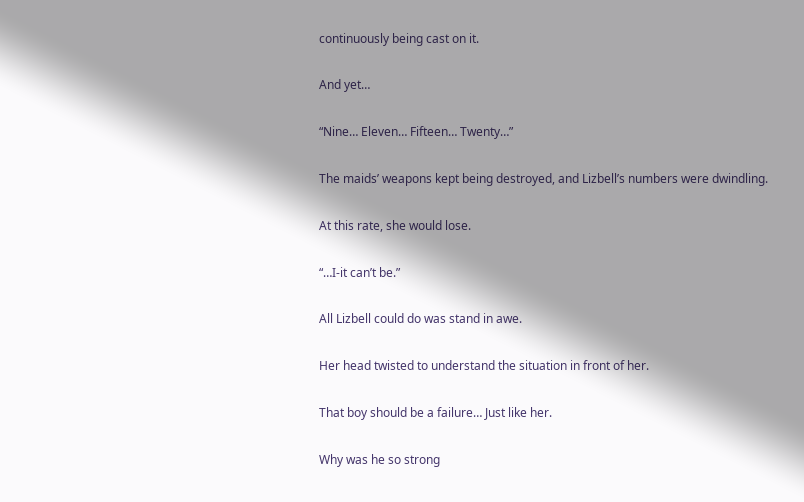continuously being cast on it.

And yet…

“Nine… Eleven… Fifteen… Twenty…”

The maids’ weapons kept being destroyed, and Lizbell’s numbers were dwindling.

At this rate, she would lose.

“…I-it can’t be.”

All Lizbell could do was stand in awe.

Her head twisted to understand the situation in front of her.

That boy should be a failure… Just like her.

Why was he so strong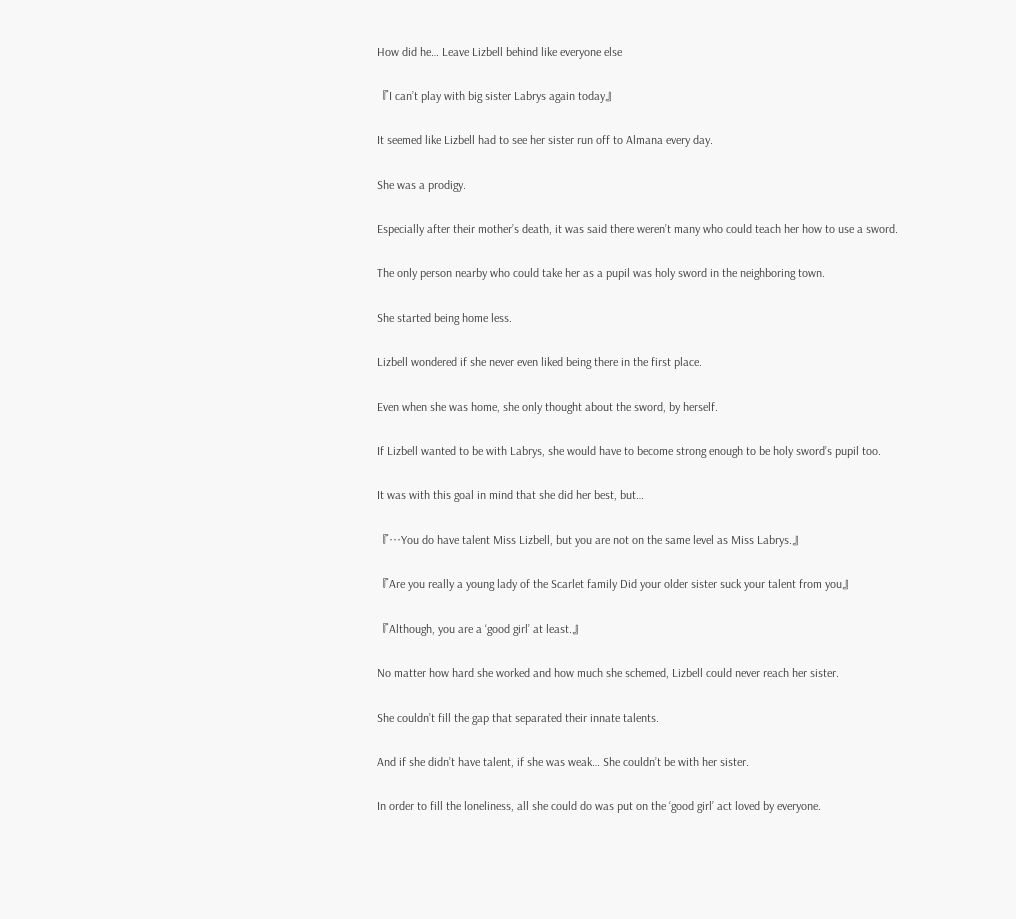How did he… Leave Lizbell behind like everyone else

『I can’t play with big sister Labrys again today』

It seemed like Lizbell had to see her sister run off to Almana every day.

She was a prodigy.

Especially after their mother’s death, it was said there weren’t many who could teach her how to use a sword.

The only person nearby who could take her as a pupil was holy sword in the neighboring town.

She started being home less.

Lizbell wondered if she never even liked being there in the first place.

Even when she was home, she only thought about the sword, by herself.

If Lizbell wanted to be with Labrys, she would have to become strong enough to be holy sword’s pupil too.

It was with this goal in mind that she did her best, but…

『…You do have talent Miss Lizbell, but you are not on the same level as Miss Labrys.』

『Are you really a young lady of the Scarlet family Did your older sister suck your talent from you』

『Although, you are a ‘good girl’ at least.』

No matter how hard she worked and how much she schemed, Lizbell could never reach her sister.

She couldn’t fill the gap that separated their innate talents.

And if she didn’t have talent, if she was weak… She couldn’t be with her sister.

In order to fill the loneliness, all she could do was put on the ‘good girl’ act loved by everyone.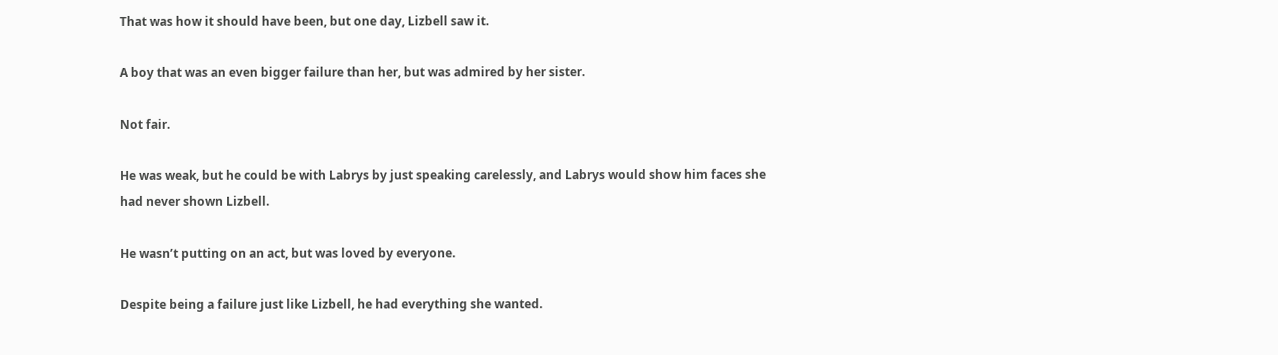That was how it should have been, but one day, Lizbell saw it.

A boy that was an even bigger failure than her, but was admired by her sister.

Not fair.

He was weak, but he could be with Labrys by just speaking carelessly, and Labrys would show him faces she had never shown Lizbell.

He wasn’t putting on an act, but was loved by everyone.

Despite being a failure just like Lizbell, he had everything she wanted.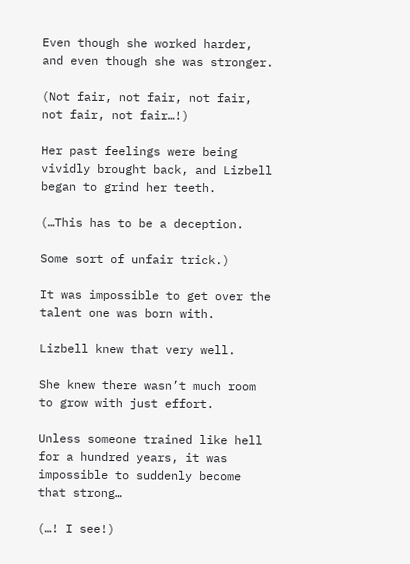Even though she worked harder, and even though she was stronger.

(Not fair, not fair, not fair, not fair, not fair…!)

Her past feelings were being vividly brought back, and Lizbell began to grind her teeth.

(…This has to be a deception.

Some sort of unfair trick.)

It was impossible to get over the talent one was born with.

Lizbell knew that very well.

She knew there wasn’t much room to grow with just effort.

Unless someone trained like hell for a hundred years, it was impossible to suddenly become that strong…

(…! I see!)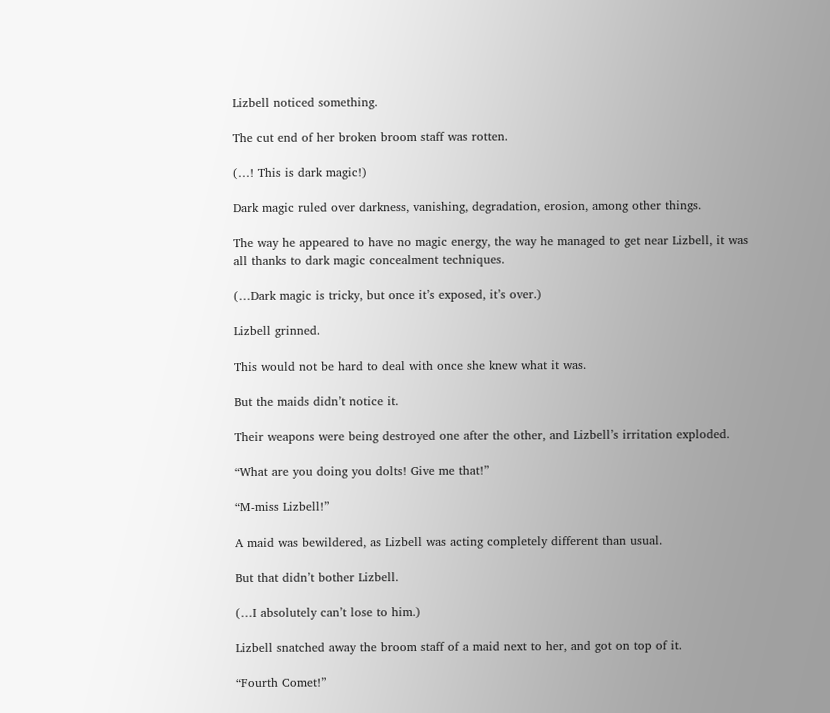Lizbell noticed something.

The cut end of her broken broom staff was rotten.

(…! This is dark magic!)

Dark magic ruled over darkness, vanishing, degradation, erosion, among other things.

The way he appeared to have no magic energy, the way he managed to get near Lizbell, it was all thanks to dark magic concealment techniques.

(…Dark magic is tricky, but once it’s exposed, it’s over.)

Lizbell grinned.

This would not be hard to deal with once she knew what it was.

But the maids didn’t notice it.

Their weapons were being destroyed one after the other, and Lizbell’s irritation exploded.

“What are you doing you dolts! Give me that!”

“M-miss Lizbell!”

A maid was bewildered, as Lizbell was acting completely different than usual.

But that didn’t bother Lizbell.

(…I absolutely can’t lose to him.)

Lizbell snatched away the broom staff of a maid next to her, and got on top of it.

“Fourth Comet!”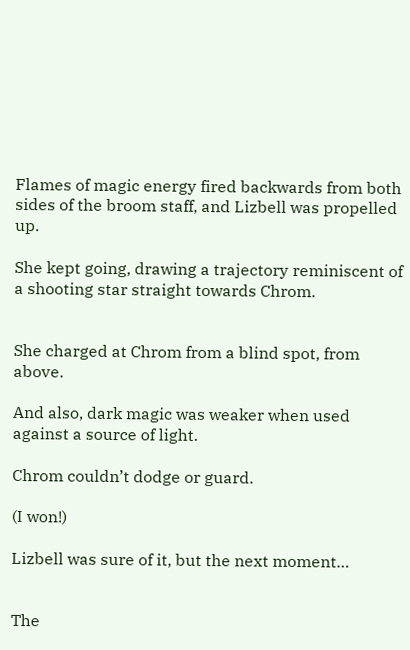Flames of magic energy fired backwards from both sides of the broom staff, and Lizbell was propelled up.

She kept going, drawing a trajectory reminiscent of a shooting star straight towards Chrom.


She charged at Chrom from a blind spot, from above.

And also, dark magic was weaker when used against a source of light.

Chrom couldn’t dodge or guard.

(I won!)

Lizbell was sure of it, but the next moment…


The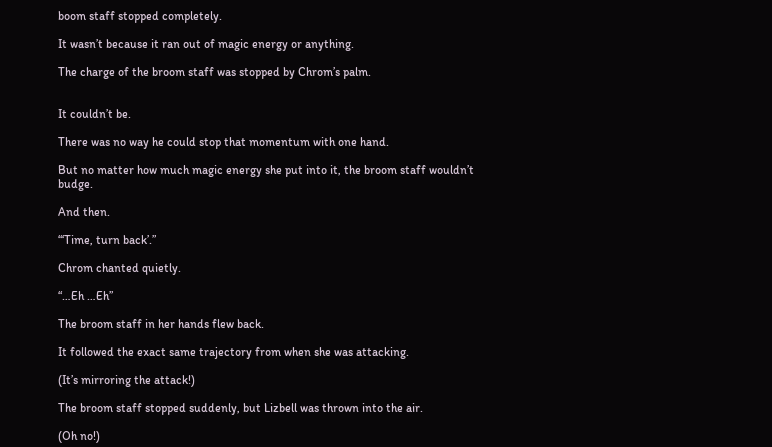boom staff stopped completely.

It wasn’t because it ran out of magic energy or anything.

The charge of the broom staff was stopped by Chrom’s palm.


It couldn’t be.

There was no way he could stop that momentum with one hand.

But no matter how much magic energy she put into it, the broom staff wouldn’t budge.

And then.

“‘Time, turn back’.”

Chrom chanted quietly.

“…Eh …Eh”

The broom staff in her hands flew back.

It followed the exact same trajectory from when she was attacking.

(It’s mirroring the attack!)

The broom staff stopped suddenly, but Lizbell was thrown into the air.

(Oh no!)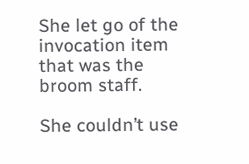She let go of the invocation item that was the broom staff.

She couldn’t use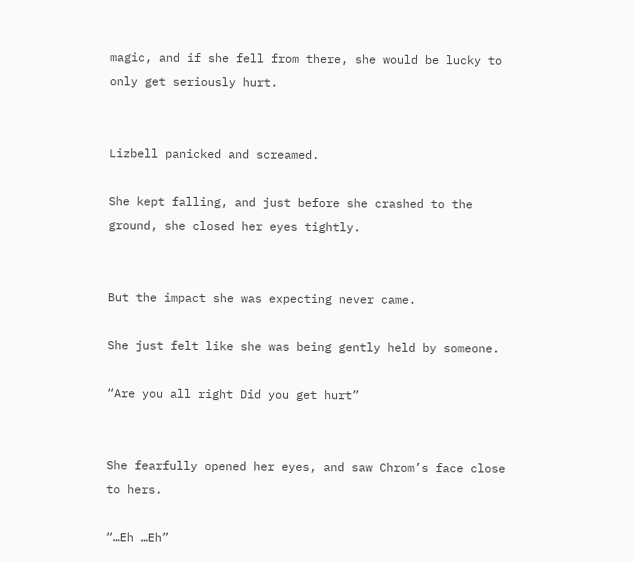magic, and if she fell from there, she would be lucky to only get seriously hurt.


Lizbell panicked and screamed.

She kept falling, and just before she crashed to the ground, she closed her eyes tightly.


But the impact she was expecting never came.

She just felt like she was being gently held by someone.

“Are you all right Did you get hurt”


She fearfully opened her eyes, and saw Chrom’s face close to hers.

“…Eh …Eh”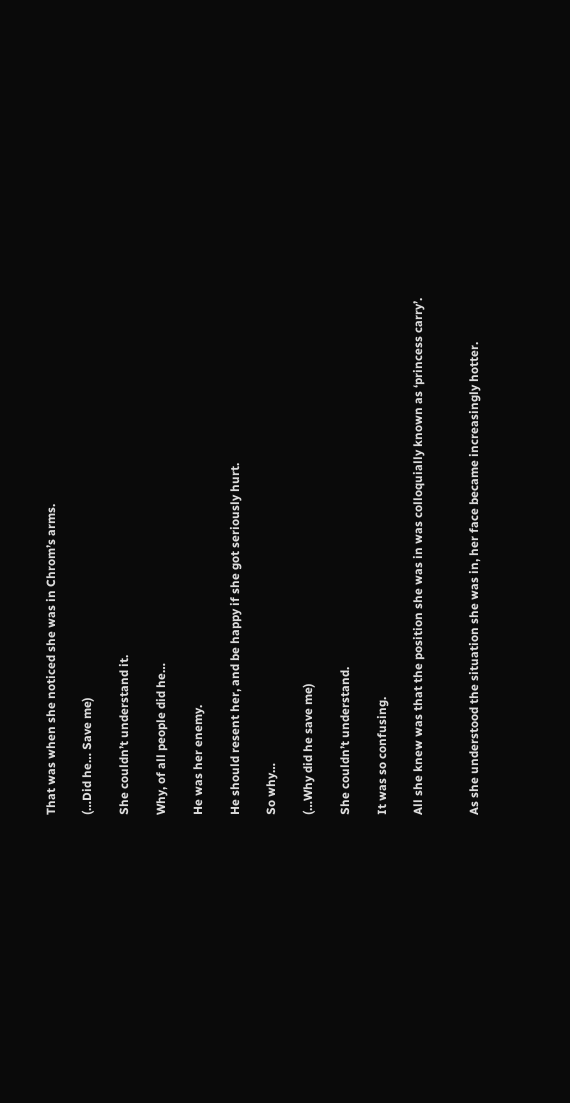That was when she noticed she was in Chrom’s arms.

(…Did he… Save me)

She couldn’t understand it.

Why, of all people did he…

He was her enemy.

He should resent her, and be happy if she got seriously hurt.

So why…

(…Why did he save me)

She couldn’t understand.

It was so confusing.

All she knew was that the position she was in was colloquially known as ‘princess carry’.


As she understood the situation she was in, her face became increasingly hotter.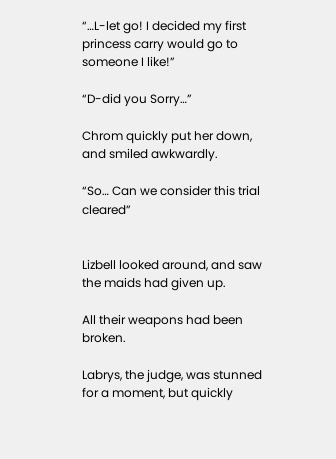“…L-let go! I decided my first princess carry would go to someone I like!”

“D-did you Sorry…”

Chrom quickly put her down, and smiled awkwardly.

“So… Can we consider this trial cleared”


Lizbell looked around, and saw the maids had given up.

All their weapons had been broken.

Labrys, the judge, was stunned for a moment, but quickly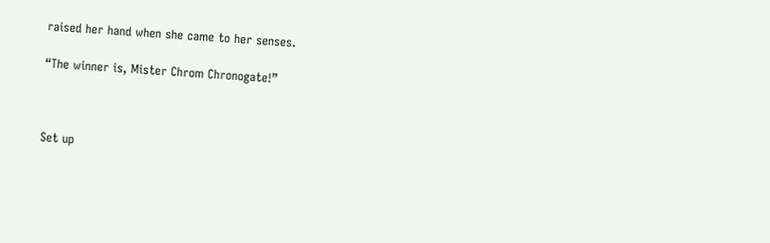raised her hand when she came to her senses.

“The winner is, Mister Chrom Chronogate!”



Set up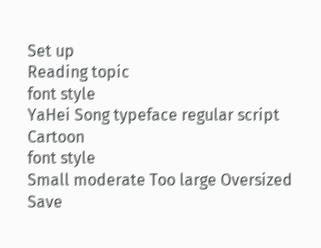Set up
Reading topic
font style
YaHei Song typeface regular script Cartoon
font style
Small moderate Too large Oversized
Save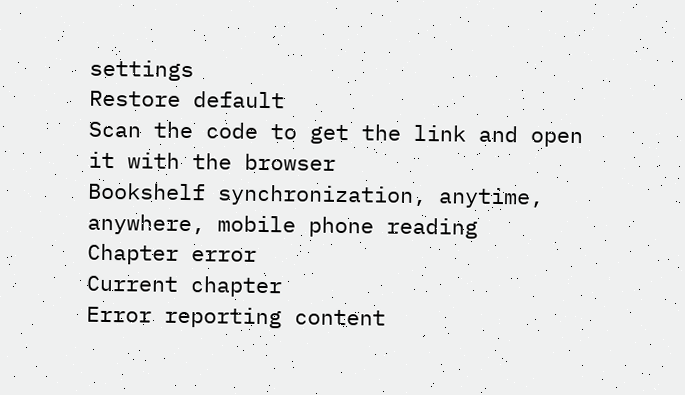settings
Restore default
Scan the code to get the link and open it with the browser
Bookshelf synchronization, anytime, anywhere, mobile phone reading
Chapter error
Current chapter
Error reporting content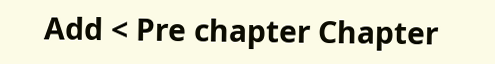Add < Pre chapter Chapter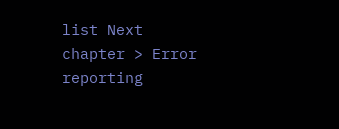list Next chapter > Error reporting